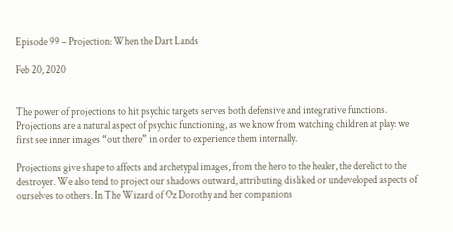Episode 99 – Projection: When the Dart Lands

Feb 20, 2020


The power of projections to hit psychic targets serves both defensive and integrative functions. Projections are a natural aspect of psychic functioning, as we know from watching children at play: we first see inner images “out there” in order to experience them internally.

Projections give shape to affects and archetypal images, from the hero to the healer, the derelict to the destroyer. We also tend to project our shadows outward, attributing disliked or undeveloped aspects of ourselves to others. In The Wizard of Oz Dorothy and her companions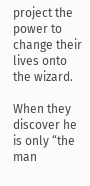project the power to change their lives onto the wizard.

When they discover he is only “the man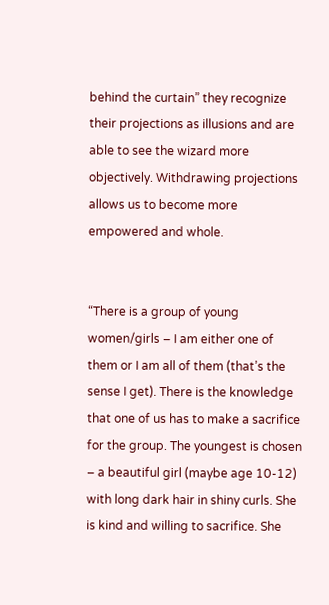behind the curtain” they recognize their projections as illusions and are able to see the wizard more objectively. Withdrawing projections allows us to become more empowered and whole.


“There is a group of young women/girls – I am either one of them or I am all of them (that’s the sense I get). There is the knowledge that one of us has to make a sacrifice for the group. The youngest is chosen – a beautiful girl (maybe age 10-12) with long dark hair in shiny curls. She is kind and willing to sacrifice. She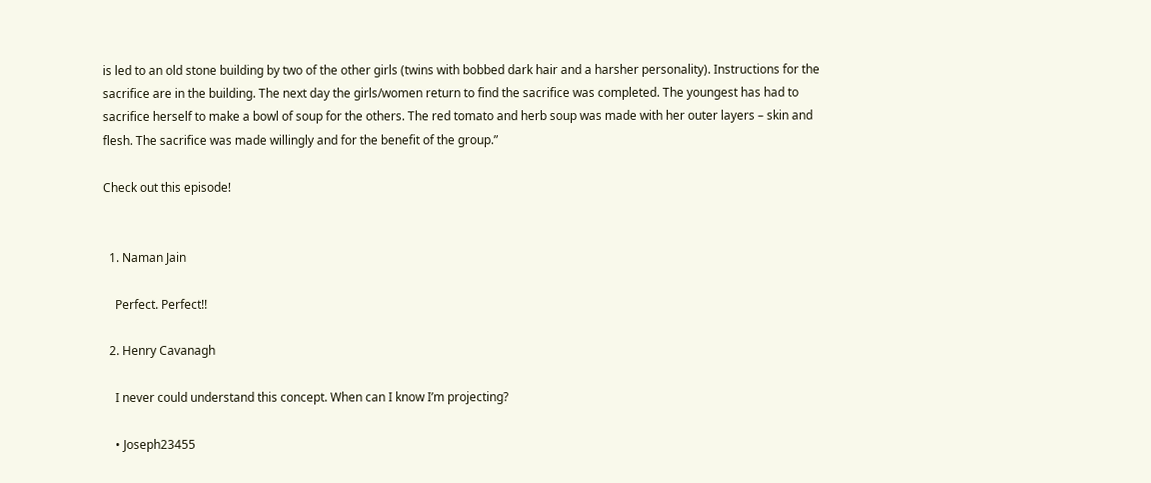is led to an old stone building by two of the other girls (twins with bobbed dark hair and a harsher personality). Instructions for the sacrifice are in the building. The next day the girls/women return to find the sacrifice was completed. The youngest has had to sacrifice herself to make a bowl of soup for the others. The red tomato and herb soup was made with her outer layers – skin and flesh. The sacrifice was made willingly and for the benefit of the group.”

Check out this episode!


  1. Naman Jain

    Perfect. Perfect!!

  2. Henry Cavanagh

    I never could understand this concept. When can I know I’m projecting?

    • Joseph23455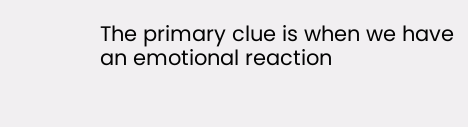The primary clue is when we have an emotional reaction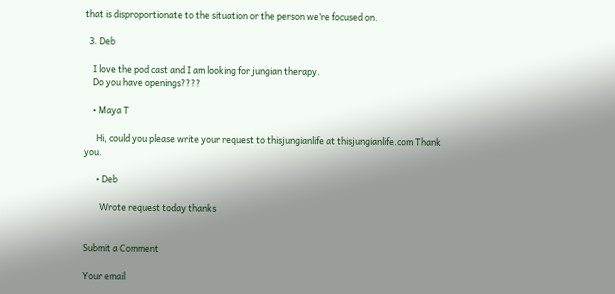that is disproportionate to the situation or the person we’re focused on.

  3. Deb

    I love the pod cast and I am looking for jungian therapy.
    Do you have openings????

    • Maya T

      Hi, could you please write your request to thisjungianlife at thisjungianlife.com Thank you.

      • Deb

        Wrote request today thanks


Submit a Comment

Your email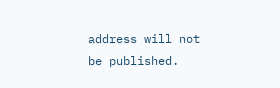address will not be published.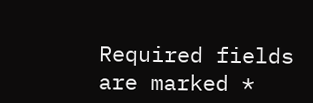Required fields are marked *